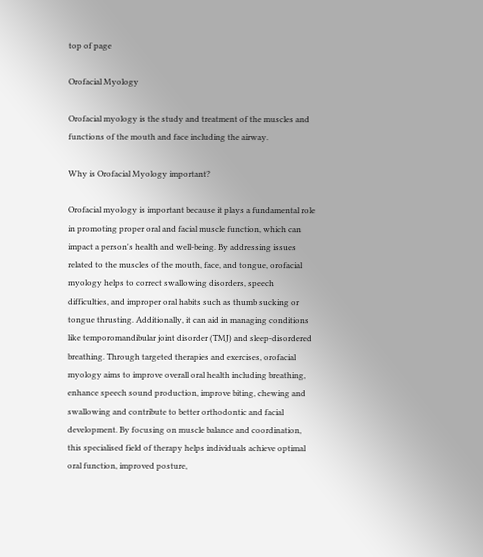top of page

Orofacial Myology

Orofacial myology is the study and treatment of the muscles and functions of the mouth and face including the airway.

Why is Orofacial Myology important?

Orofacial myology is important because it plays a fundamental role in promoting proper oral and facial muscle function, which can impact a person's health and well-being. By addressing issues related to the muscles of the mouth, face, and tongue, orofacial myology helps to correct swallowing disorders, speech difficulties, and improper oral habits such as thumb sucking or tongue thrusting. Additionally, it can aid in managing conditions like temporomandibular joint disorder (TMJ) and sleep-disordered breathing. Through targeted therapies and exercises, orofacial myology aims to improve overall oral health including breathing, enhance speech sound production, improve biting, chewing and swallowing and contribute to better orthodontic and facial development. By focusing on muscle balance and coordination, this specialised field of therapy helps individuals achieve optimal oral function, improved posture,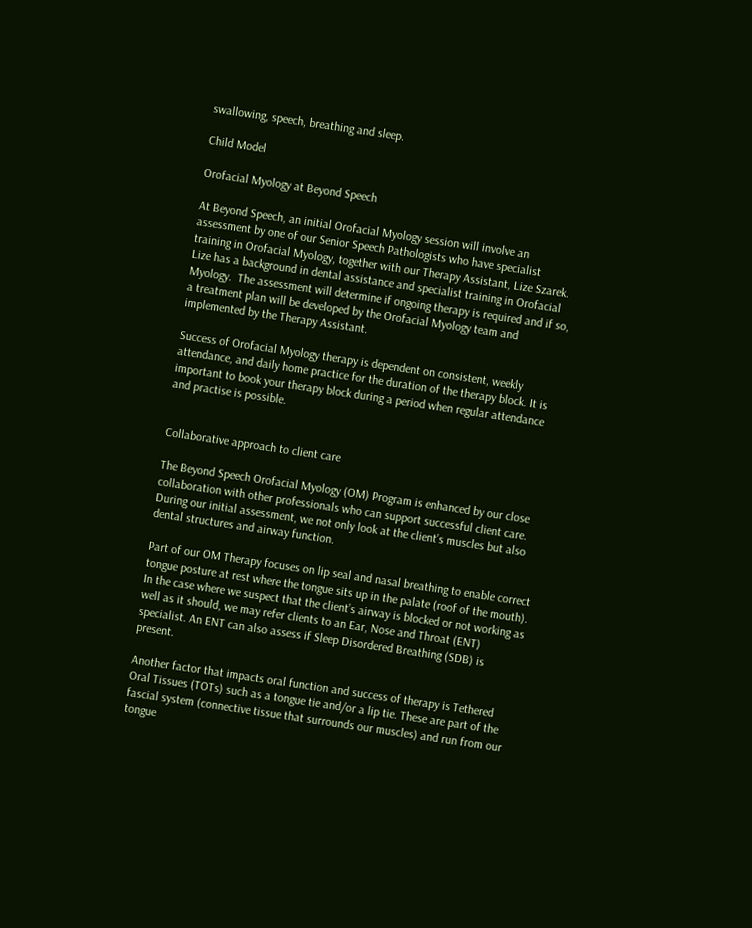swallowing, speech, breathing and sleep.

Child Model

Orofacial Myology at Beyond Speech

At Beyond Speech, an initial Orofacial Myology session will involve an assessment by one of our Senior Speech Pathologists who have specialist training in Orofacial Myology, together with our Therapy Assistant, Lize Szarek. Lize has a background in dental assistance and specialist training in Orofacial Myology.  The assessment will determine if ongoing therapy is required and if so, a treatment plan will be developed by the Orofacial Myology team and implemented by the Therapy Assistant.

Success of Orofacial Myology therapy is dependent on consistent, weekly attendance, and daily home practice for the duration of the therapy block. It is important to book your therapy block during a period when regular attendance and practise is possible.


Collaborative approach to client care

The Beyond Speech Orofacial Myology (OM) Program is enhanced by our close collaboration with other professionals who can support successful client care.  During our initial assessment, we not only look at the client’s muscles but also dental structures and airway function.

Part of our OM Therapy focuses on lip seal and nasal breathing to enable correct tongue posture at rest where the tongue sits up in the palate (roof of the mouth). In the case where we suspect that the client’s airway is blocked or not working as well as it should, we may refer clients to an Ear, Nose and Throat (ENT) specialist. An ENT can also assess if Sleep Disordered Breathing (SDB) is present.

Another factor that impacts oral function and success of therapy is Tethered Oral Tissues (TOTs) such as a tongue tie and/or a lip tie. These are part of the fascial system (connective tissue that surrounds our muscles) and run from our tongue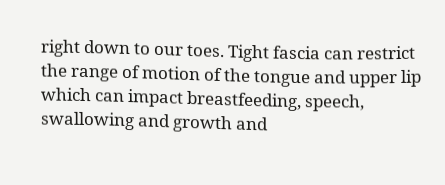right down to our toes. Tight fascia can restrict the range of motion of the tongue and upper lip which can impact breastfeeding, speech, swallowing and growth and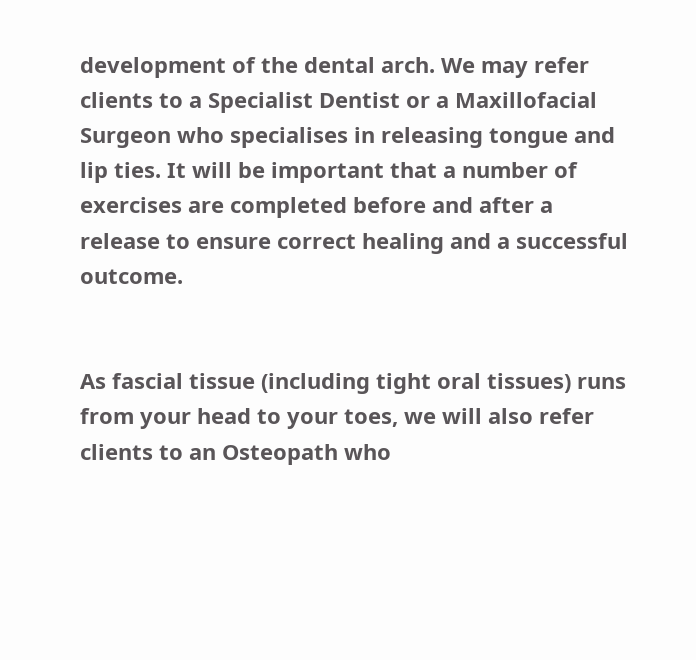development of the dental arch. We may refer clients to a Specialist Dentist or a Maxillofacial Surgeon who specialises in releasing tongue and lip ties. It will be important that a number of exercises are completed before and after a release to ensure correct healing and a successful outcome.


As fascial tissue (including tight oral tissues) runs from your head to your toes, we will also refer clients to an Osteopath who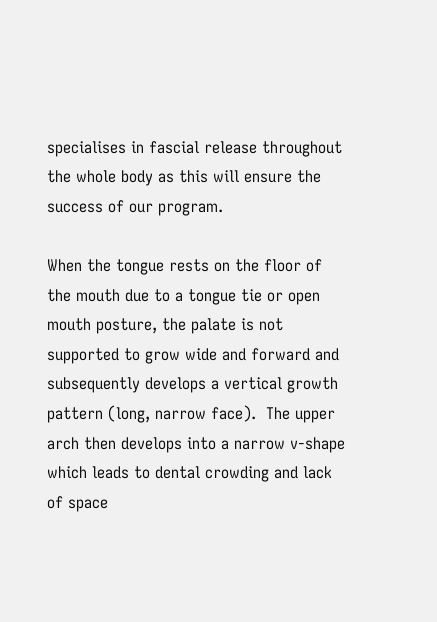specialises in fascial release throughout the whole body as this will ensure the success of our program.

When the tongue rests on the floor of the mouth due to a tongue tie or open mouth posture, the palate is not supported to grow wide and forward and subsequently develops a vertical growth pattern (long, narrow face).  The upper arch then develops into a narrow v-shape which leads to dental crowding and lack of space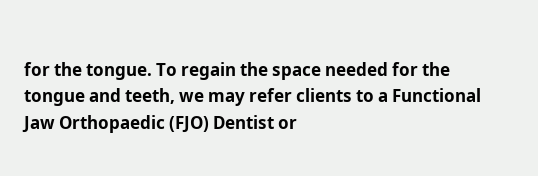for the tongue. To regain the space needed for the tongue and teeth, we may refer clients to a Functional Jaw Orthopaedic (FJO) Dentist or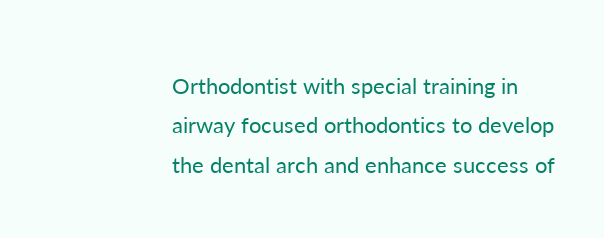Orthodontist with special training in airway focused orthodontics to develop the dental arch and enhance success of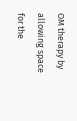OM therapy by allowing space for the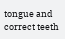tongue and correct teeth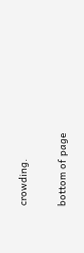crowding.

bottom of page